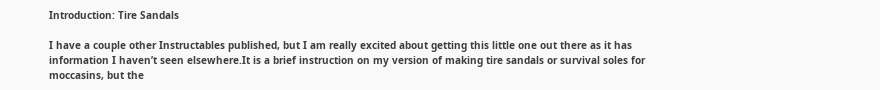Introduction: Tire Sandals

I have a couple other Instructables published, but I am really excited about getting this little one out there as it has information I haven’t seen elsewhere.It is a brief instruction on my version of making tire sandals or survival soles for moccasins, but the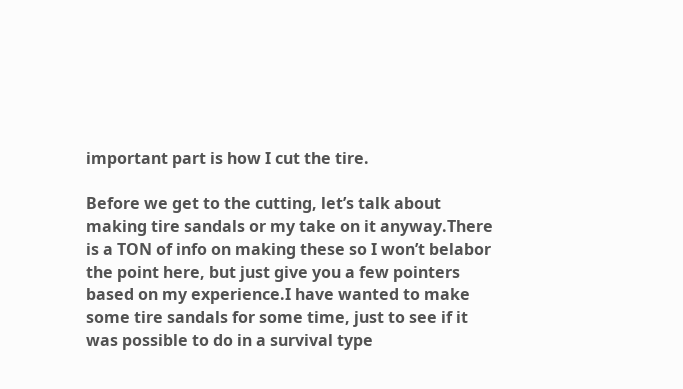important part is how I cut the tire.

Before we get to the cutting, let’s talk about making tire sandals or my take on it anyway.There is a TON of info on making these so I won’t belabor the point here, but just give you a few pointers based on my experience.I have wanted to make some tire sandals for some time, just to see if it was possible to do in a survival type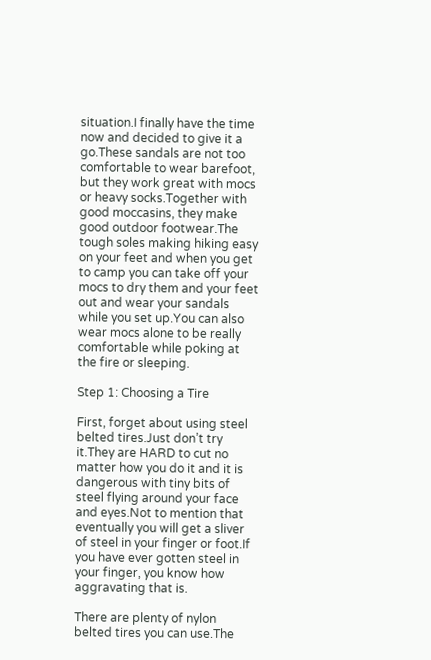situation.I finally have the time now and decided to give it a go.These sandals are not too comfortable to wear barefoot, but they work great with mocs or heavy socks.Together with good moccasins, they make good outdoor footwear.The tough soles making hiking easy on your feet and when you get to camp you can take off your mocs to dry them and your feet out and wear your sandals while you set up.You can also wear mocs alone to be really comfortable while poking at the fire or sleeping.

Step 1: Choosing a Tire

First, forget about using steel belted tires.Just don’t try it.They are HARD to cut no matter how you do it and it is dangerous with tiny bits of steel flying around your face and eyes.Not to mention that eventually you will get a sliver of steel in your finger or foot.If you have ever gotten steel in your finger, you know how aggravating that is.

There are plenty of nylon belted tires you can use.The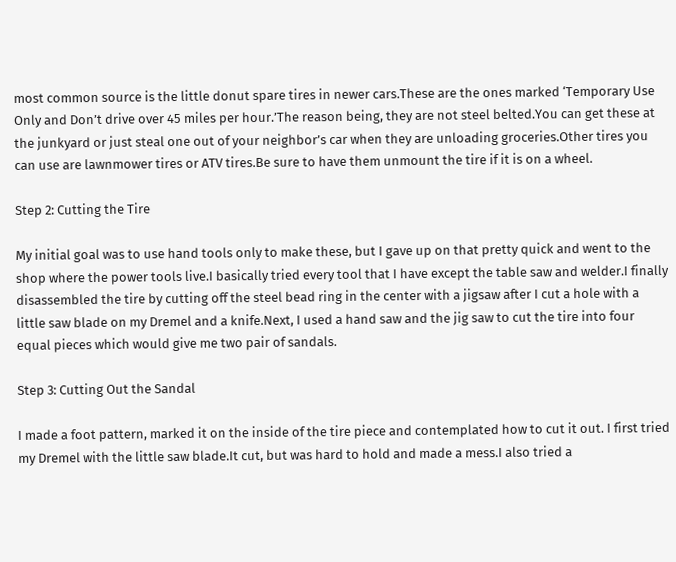most common source is the little donut spare tires in newer cars.These are the ones marked ‘Temporary Use Only and Don’t drive over 45 miles per hour.’The reason being, they are not steel belted.You can get these at the junkyard or just steal one out of your neighbor’s car when they are unloading groceries.Other tires you can use are lawnmower tires or ATV tires.Be sure to have them unmount the tire if it is on a wheel.

Step 2: Cutting the Tire

My initial goal was to use hand tools only to make these, but I gave up on that pretty quick and went to the shop where the power tools live.I basically tried every tool that I have except the table saw and welder.I finally disassembled the tire by cutting off the steel bead ring in the center with a jigsaw after I cut a hole with a little saw blade on my Dremel and a knife.Next, I used a hand saw and the jig saw to cut the tire into four equal pieces which would give me two pair of sandals.

Step 3: Cutting Out the Sandal

I made a foot pattern, marked it on the inside of the tire piece and contemplated how to cut it out. I first tried my Dremel with the little saw blade.It cut, but was hard to hold and made a mess.I also tried a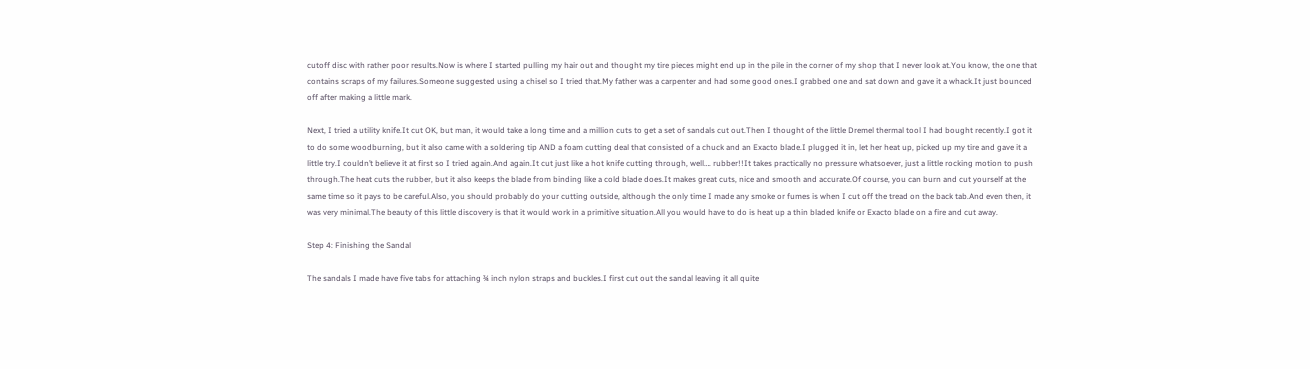cutoff disc with rather poor results.Now is where I started pulling my hair out and thought my tire pieces might end up in the pile in the corner of my shop that I never look at.You know, the one that contains scraps of my failures.Someone suggested using a chisel so I tried that.My father was a carpenter and had some good ones.I grabbed one and sat down and gave it a whack.It just bounced off after making a little mark.

Next, I tried a utility knife.It cut OK, but man, it would take a long time and a million cuts to get a set of sandals cut out.Then I thought of the little Dremel thermal tool I had bought recently.I got it to do some woodburning, but it also came with a soldering tip AND a foam cutting deal that consisted of a chuck and an Exacto blade.I plugged it in, let her heat up, picked up my tire and gave it a little try.I couldn’t believe it at first so I tried again.And again.It cut just like a hot knife cutting through, well…. rubber!!It takes practically no pressure whatsoever, just a little rocking motion to push through.The heat cuts the rubber, but it also keeps the blade from binding like a cold blade does.It makes great cuts, nice and smooth and accurate.Of course, you can burn and cut yourself at the same time so it pays to be careful.Also, you should probably do your cutting outside, although the only time I made any smoke or fumes is when I cut off the tread on the back tab.And even then, it was very minimal.The beauty of this little discovery is that it would work in a primitive situation.All you would have to do is heat up a thin bladed knife or Exacto blade on a fire and cut away.

Step 4: Finishing the Sandal

The sandals I made have five tabs for attaching ¾ inch nylon straps and buckles.I first cut out the sandal leaving it all quite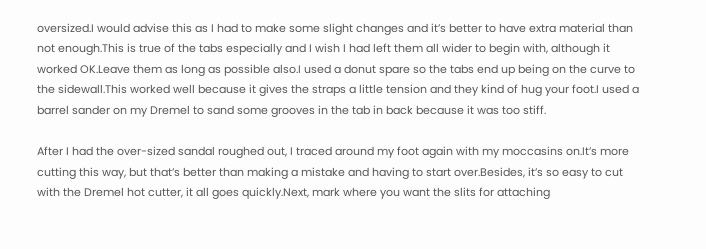oversized.I would advise this as I had to make some slight changes and it’s better to have extra material than not enough.This is true of the tabs especially and I wish I had left them all wider to begin with, although it worked OK.Leave them as long as possible also.I used a donut spare so the tabs end up being on the curve to the sidewall.This worked well because it gives the straps a little tension and they kind of hug your foot.I used a barrel sander on my Dremel to sand some grooves in the tab in back because it was too stiff.

After I had the over-sized sandal roughed out, I traced around my foot again with my moccasins on.It’s more cutting this way, but that’s better than making a mistake and having to start over.Besides, it’s so easy to cut with the Dremel hot cutter, it all goes quickly.Next, mark where you want the slits for attaching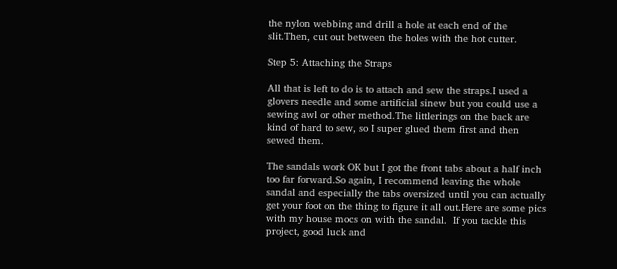the nylon webbing and drill a hole at each end of the slit.Then, cut out between the holes with the hot cutter.

Step 5: Attaching the Straps

All that is left to do is to attach and sew the straps.I used a glovers needle and some artificial sinew but you could use a sewing awl or other method.The littlerings on the back are kind of hard to sew, so I super glued them first and then sewed them.

The sandals work OK but I got the front tabs about a half inch too far forward.So again, I recommend leaving the whole sandal and especially the tabs oversized until you can actually get your foot on the thing to figure it all out.Here are some pics with my house mocs on with the sandal.  If you tackle this project, good luck and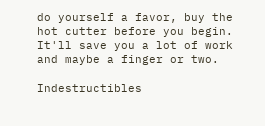do yourself a favor, buy the hot cutter before you begin.  It'll save you a lot of work and maybe a finger or two.

Indestructibles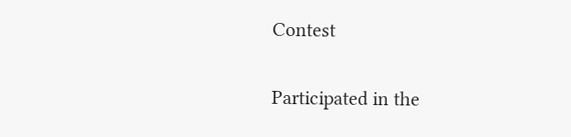Contest

Participated in the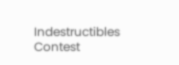Indestructibles Contest